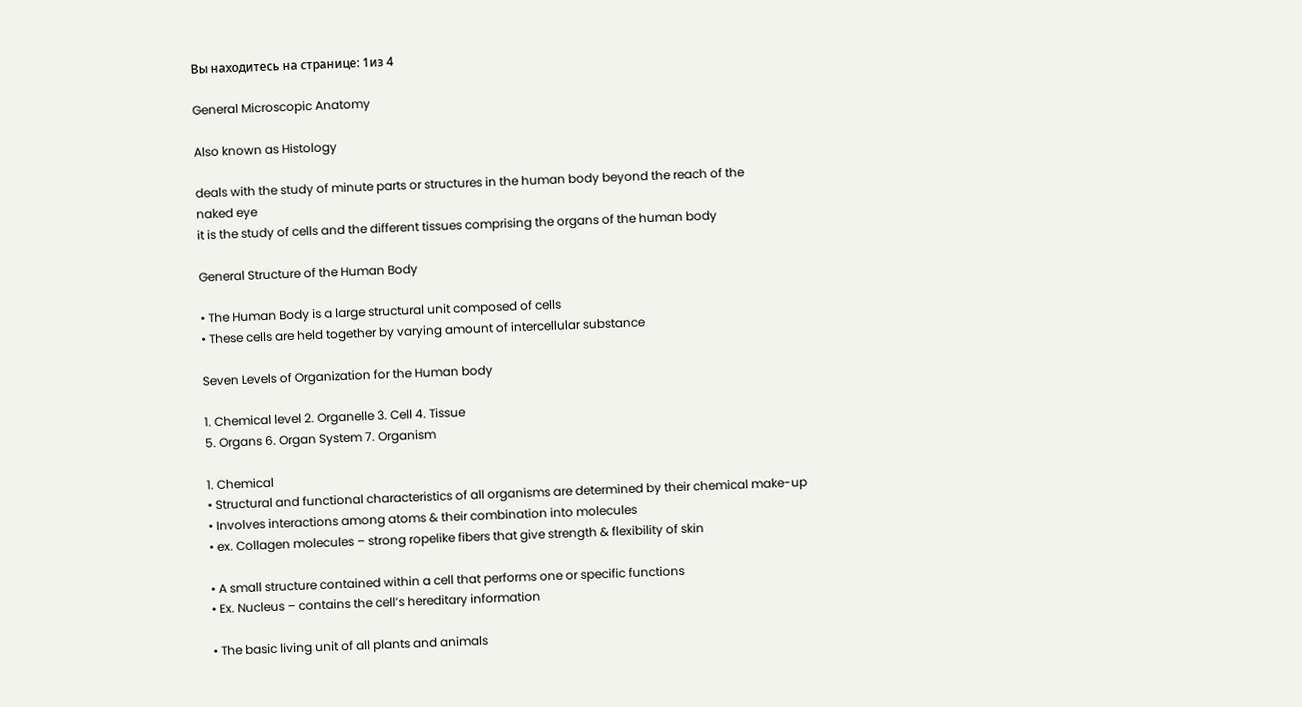Вы находитесь на странице: 1из 4

General Microscopic Anatomy

Also known as Histology

deals with the study of minute parts or structures in the human body beyond the reach of the
naked eye
it is the study of cells and the different tissues comprising the organs of the human body

General Structure of the Human Body

• The Human Body is a large structural unit composed of cells
• These cells are held together by varying amount of intercellular substance

Seven Levels of Organization for the Human body

1. Chemical level 2. Organelle 3. Cell 4. Tissue
5. Organs 6. Organ System 7. Organism

1. Chemical
• Structural and functional characteristics of all organisms are determined by their chemical make-up
• Involves interactions among atoms & their combination into molecules
• ex. Collagen molecules – strong ropelike fibers that give strength & flexibility of skin

• A small structure contained within a cell that performs one or specific functions
• Ex. Nucleus – contains the cell’s hereditary information

• The basic living unit of all plants and animals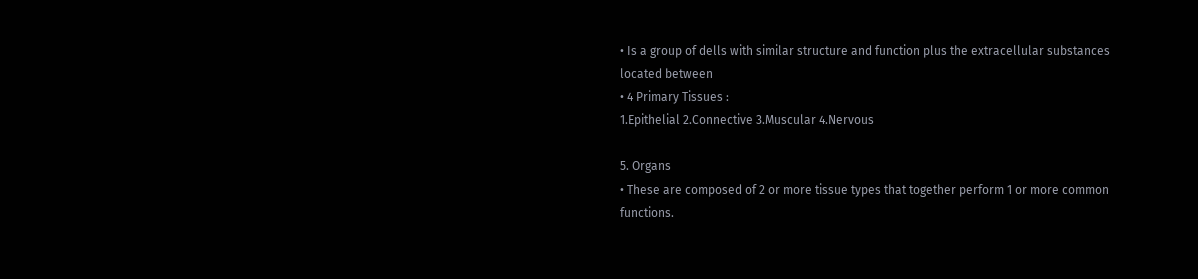• Is a group of dells with similar structure and function plus the extracellular substances located between
• 4 Primary Tissues :
1.Epithelial 2.Connective 3.Muscular 4.Nervous

5. Organs
• These are composed of 2 or more tissue types that together perform 1 or more common functions.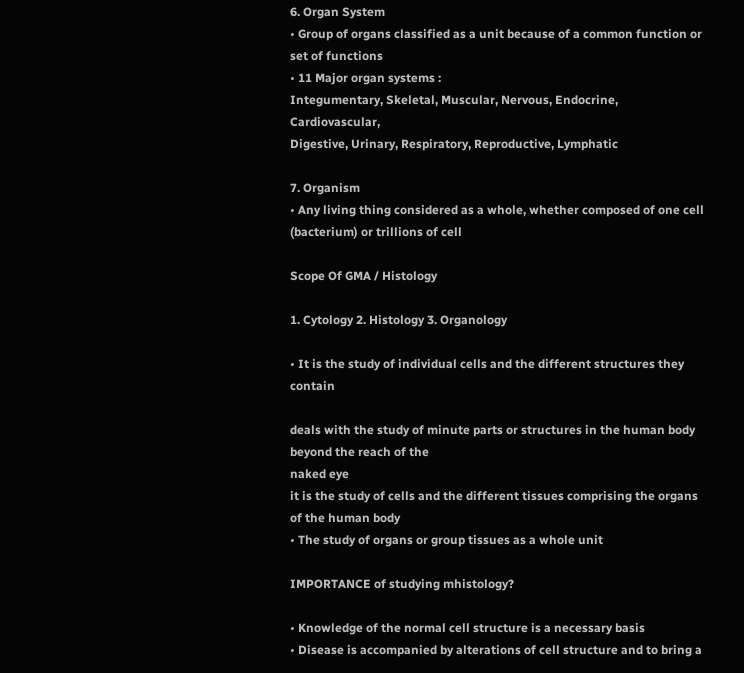6. Organ System
• Group of organs classified as a unit because of a common function or set of functions
• 11 Major organ systems :
Integumentary, Skeletal, Muscular, Nervous, Endocrine, Cardiovascular,
Digestive, Urinary, Respiratory, Reproductive, Lymphatic

7. Organism
• Any living thing considered as a whole, whether composed of one cell (bacterium) or trillions of cell

Scope Of GMA / Histology

1. Cytology 2. Histology 3. Organology

• It is the study of individual cells and the different structures they contain

deals with the study of minute parts or structures in the human body beyond the reach of the
naked eye
it is the study of cells and the different tissues comprising the organs of the human body
• The study of organs or group tissues as a whole unit

IMPORTANCE of studying mhistology?

• Knowledge of the normal cell structure is a necessary basis
• Disease is accompanied by alterations of cell structure and to bring a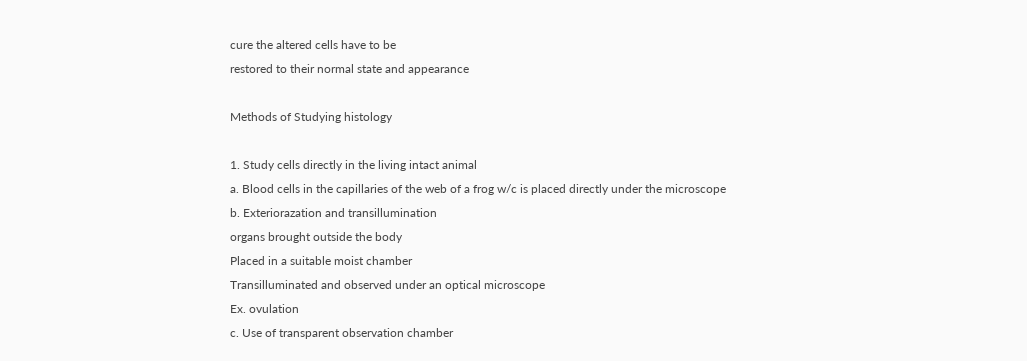cure the altered cells have to be
restored to their normal state and appearance

Methods of Studying histology

1. Study cells directly in the living intact animal
a. Blood cells in the capillaries of the web of a frog w/c is placed directly under the microscope
b. Exteriorazation and transillumination
organs brought outside the body
Placed in a suitable moist chamber
Transilluminated and observed under an optical microscope
Ex. ovulation
c. Use of transparent observation chamber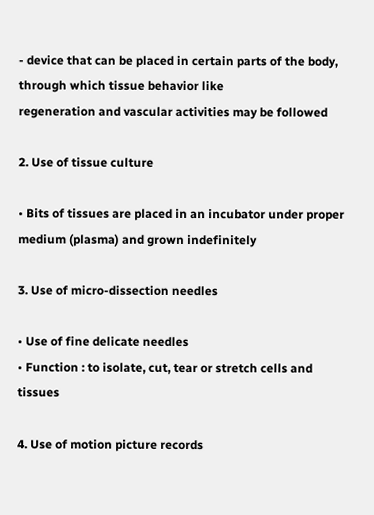- device that can be placed in certain parts of the body, through which tissue behavior like
regeneration and vascular activities may be followed

2. Use of tissue culture

• Bits of tissues are placed in an incubator under proper medium (plasma) and grown indefinitely

3. Use of micro-dissection needles

• Use of fine delicate needles
• Function : to isolate, cut, tear or stretch cells and tissues

4. Use of motion picture records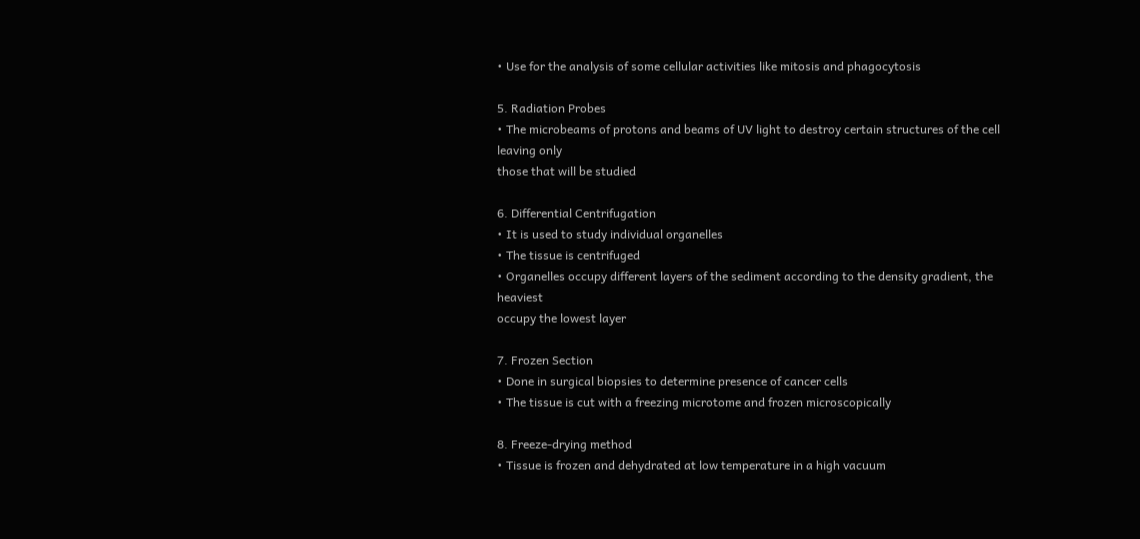• Use for the analysis of some cellular activities like mitosis and phagocytosis

5. Radiation Probes
• The microbeams of protons and beams of UV light to destroy certain structures of the cell leaving only
those that will be studied

6. Differential Centrifugation
• It is used to study individual organelles
• The tissue is centrifuged
• Organelles occupy different layers of the sediment according to the density gradient, the heaviest
occupy the lowest layer

7. Frozen Section
• Done in surgical biopsies to determine presence of cancer cells
• The tissue is cut with a freezing microtome and frozen microscopically

8. Freeze-drying method
• Tissue is frozen and dehydrated at low temperature in a high vacuum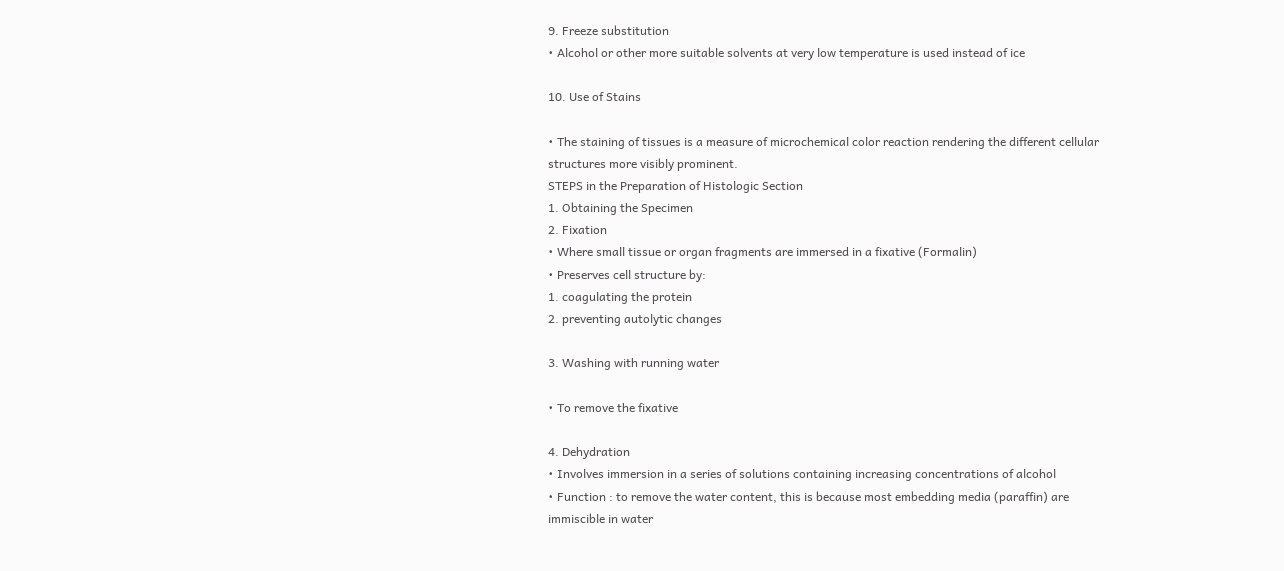9. Freeze substitution
• Alcohol or other more suitable solvents at very low temperature is used instead of ice

10. Use of Stains

• The staining of tissues is a measure of microchemical color reaction rendering the different cellular
structures more visibly prominent.
STEPS in the Preparation of Histologic Section
1. Obtaining the Specimen
2. Fixation
• Where small tissue or organ fragments are immersed in a fixative (Formalin)
• Preserves cell structure by:
1. coagulating the protein
2. preventing autolytic changes

3. Washing with running water

• To remove the fixative

4. Dehydration
• Involves immersion in a series of solutions containing increasing concentrations of alcohol
• Function : to remove the water content, this is because most embedding media (paraffin) are
immiscible in water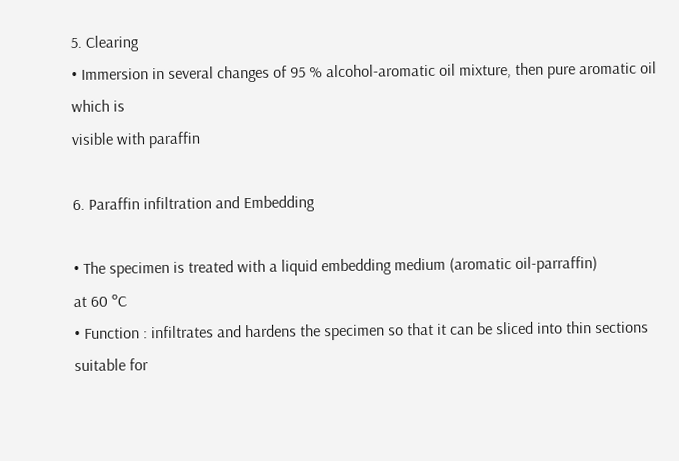5. Clearing
• Immersion in several changes of 95 % alcohol-aromatic oil mixture, then pure aromatic oil which is
visible with paraffin

6. Paraffin infiltration and Embedding

• The specimen is treated with a liquid embedding medium (aromatic oil-parraffin)
at 60 ºC
• Function : infiltrates and hardens the specimen so that it can be sliced into thin sections suitable for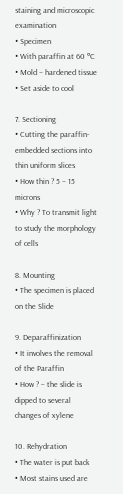staining and microscopic examination
• Specimen
• With paraffin at 60 ºC
• Mold – hardened tissue
• Set aside to cool

7. Sectioning
• Cutting the paraffin-embedded sections into thin uniform slices
• How thin ? 5 – 15 microns
• Why ? To transmit light to study the morphology of cells

8. Mounting
• The specimen is placed on the Slide

9. Deparaffinization
• It involves the removal of the Paraffin
• How ? – the slide is dipped to several changes of xylene

10. Rehydration
• The water is put back
• Most stains used are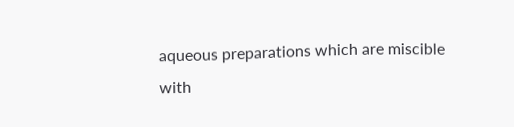aqueous preparations which are miscible with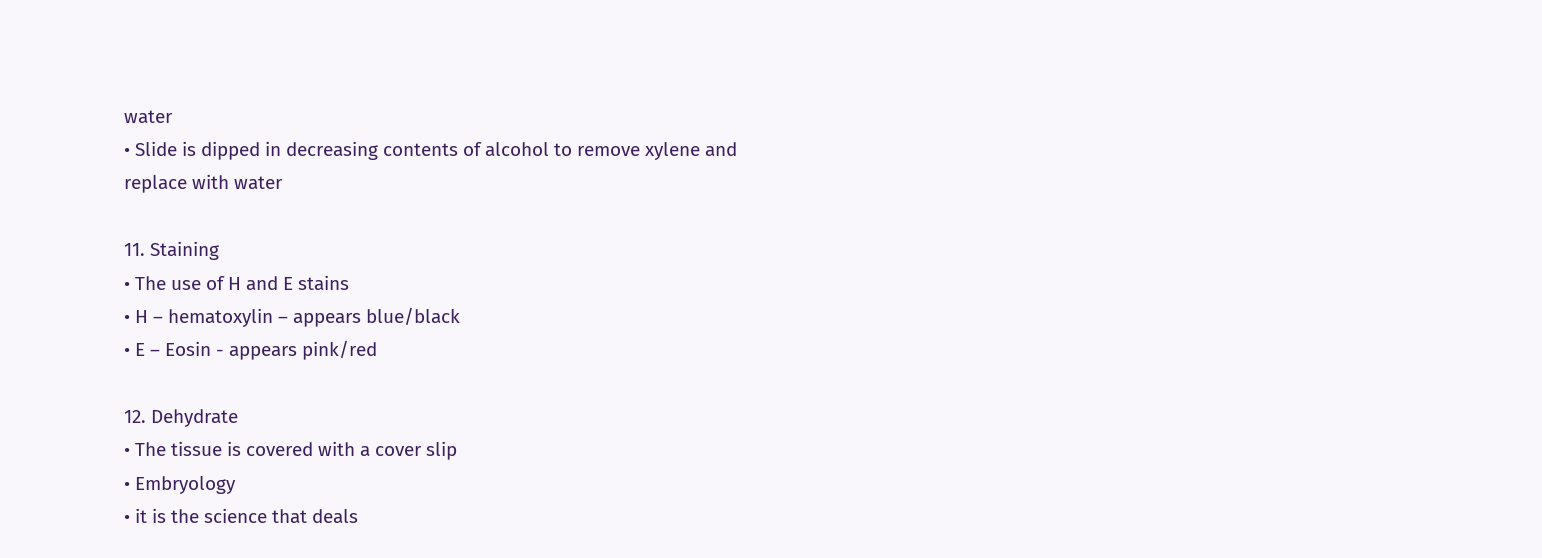water
• Slide is dipped in decreasing contents of alcohol to remove xylene and replace with water

11. Staining
• The use of H and E stains
• H – hematoxylin – appears blue/black
• E – Eosin - appears pink/red

12. Dehydrate
• The tissue is covered with a cover slip
• Embryology
• it is the science that deals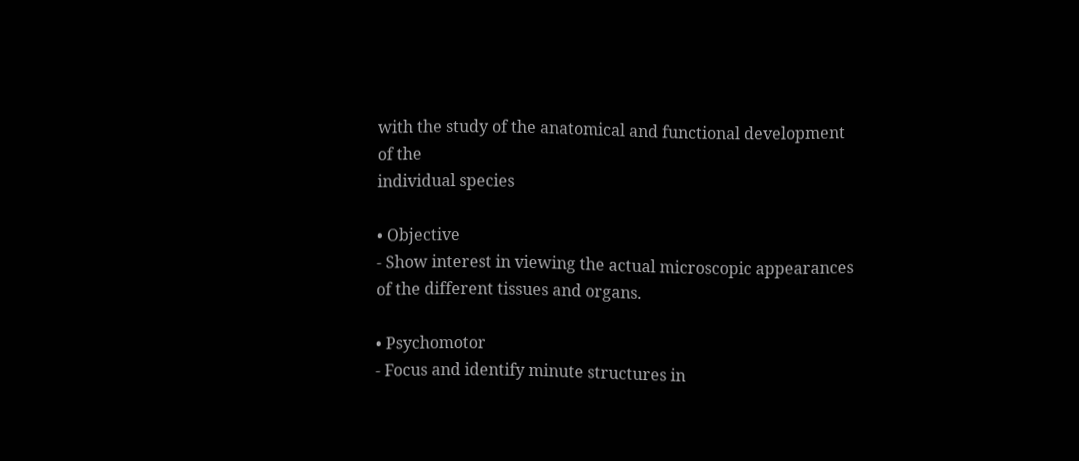with the study of the anatomical and functional development of the
individual species

• Objective
- Show interest in viewing the actual microscopic appearances of the different tissues and organs.

• Psychomotor
- Focus and identify minute structures in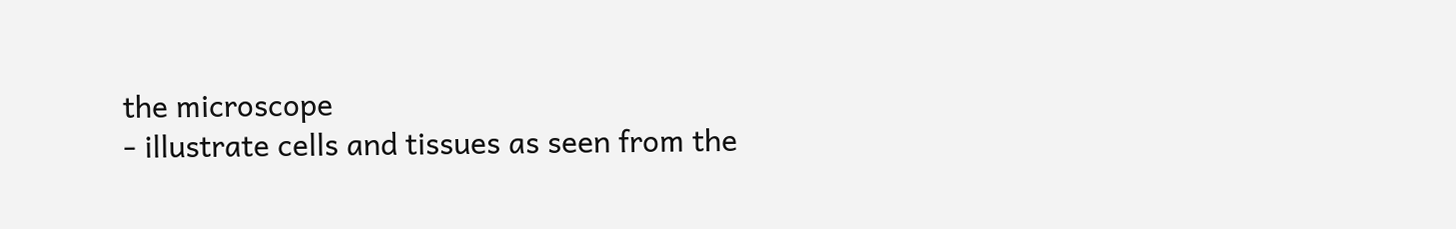the microscope
- illustrate cells and tissues as seen from the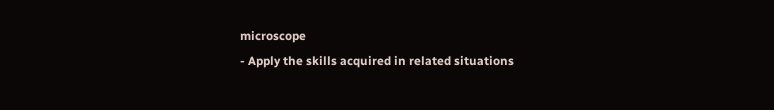microscope
- Apply the skills acquired in related situations